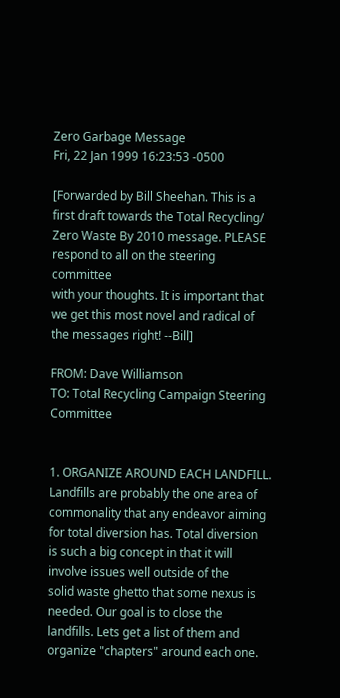Zero Garbage Message
Fri, 22 Jan 1999 16:23:53 -0500

[Forwarded by Bill Sheehan. This is a first draft towards the Total Recycling/
Zero Waste By 2010 message. PLEASE respond to all on the steering committee
with your thoughts. It is important that we get this most novel and radical of
the messages right! --Bill]

FROM: Dave Williamson
TO: Total Recycling Campaign Steering Committee


1. ORGANIZE AROUND EACH LANDFILL. Landfills are probably the one area of
commonality that any endeavor aiming for total diversion has. Total diversion
is such a big concept in that it will involve issues well outside of the
solid waste ghetto that some nexus is needed. Our goal is to close the
landfills. Lets get a list of them and organize "chapters" around each one.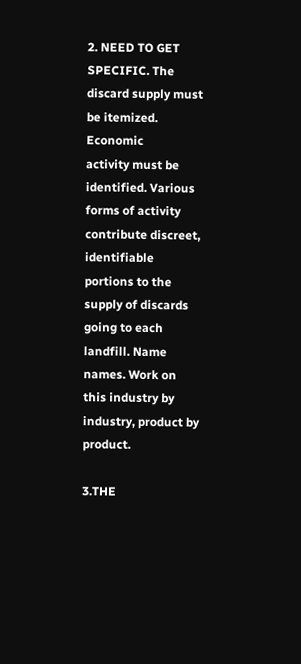2. NEED TO GET SPECIFIC. The discard supply must be itemized. Economic
activity must be identified. Various forms of activity contribute discreet,
identifiable portions to the supply of discards going to each landfill. Name
names. Work on this industry by industry, product by product.

3.THE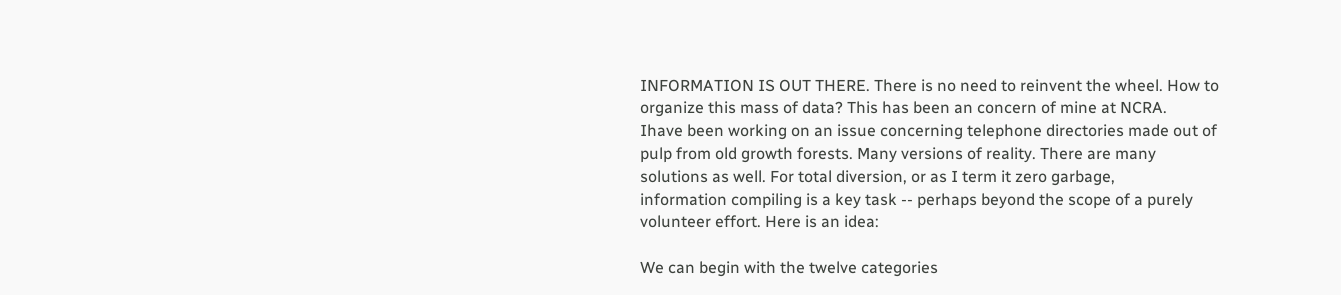INFORMATION IS OUT THERE. There is no need to reinvent the wheel. How to
organize this mass of data? This has been an concern of mine at NCRA.
Ihave been working on an issue concerning telephone directories made out of
pulp from old growth forests. Many versions of reality. There are many
solutions as well. For total diversion, or as I term it zero garbage,
information compiling is a key task -- perhaps beyond the scope of a purely
volunteer effort. Here is an idea:

We can begin with the twelve categories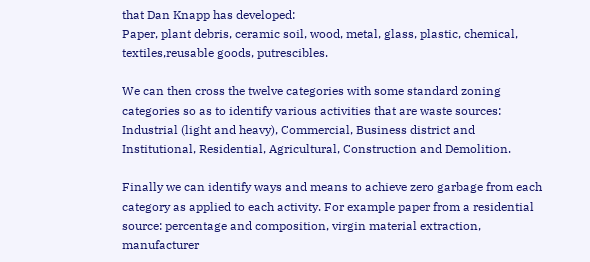that Dan Knapp has developed:
Paper, plant debris, ceramic soil, wood, metal, glass, plastic, chemical,
textiles,reusable goods, putrescibles.

We can then cross the twelve categories with some standard zoning
categories so as to identify various activities that are waste sources:
Industrial (light and heavy), Commercial, Business district and
Institutional, Residential, Agricultural, Construction and Demolition.

Finally we can identify ways and means to achieve zero garbage from each
category as applied to each activity. For example paper from a residential
source: percentage and composition, virgin material extraction,
manufacturer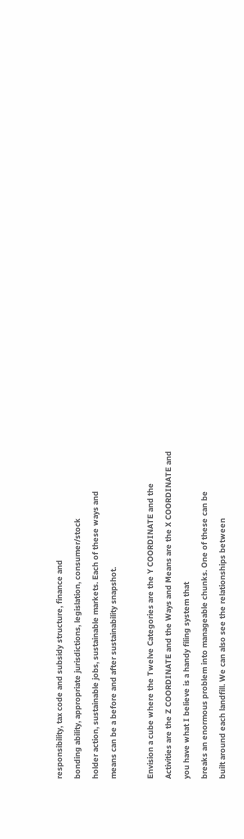responsibility, tax code and subsidy structure, finance and
bonding ability, appropriate jurisdictions, legislation, consumer/stock
holder action, sustainable jobs, sustainable markets. Each of these ways and
means can be a before and after sustainability snapshot.

Envision a cube where the Twelve Categories are the Y COORDINATE and the
Activities are the Z COORDINATE and the Ways and Means are the X COORDINATE and
you have what I believe is a handy filing system that
breaks an enormous problem into manageable chunks. One of these can be
built around each landfill. We can also see the relationships between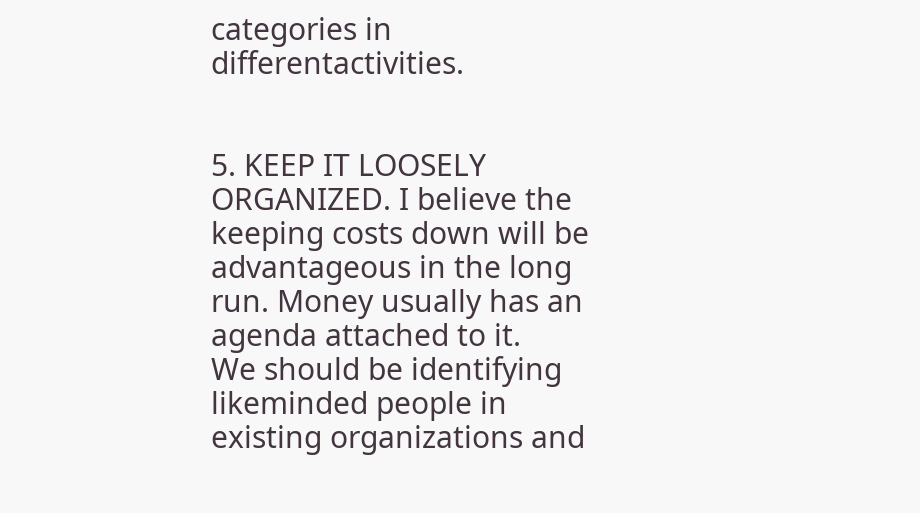categories in differentactivities.


5. KEEP IT LOOSELY ORGANIZED. I believe the keeping costs down will be
advantageous in the long run. Money usually has an agenda attached to it.
We should be identifying likeminded people in existing organizations and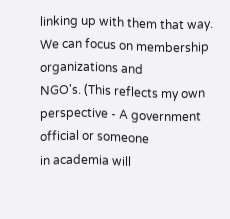linking up with them that way. We can focus on membership organizations and
NGO's. (This reflects my own perspective - A government official or someone
in academia will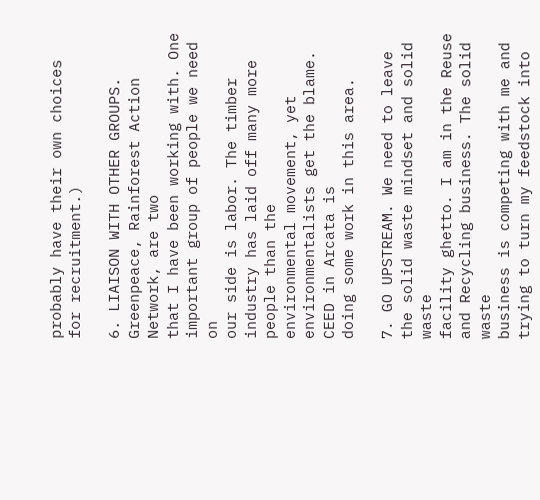probably have their own choices for recruitment.)

6. LIAISON WITH OTHER GROUPS. Greenpeace, Rainforest Action Network, are two
that I have been working with. One important group of people we need on
our side is labor. The timber industry has laid off many more people than the
environmental movement, yet environmentalists get the blame. CEED in Arcata is
doing some work in this area.

7. GO UPSTREAM. We need to leave the solid waste mindset and solid waste
facility ghetto. I am in the Reuse and Recycling business. The solid waste
business is competing with me and trying to turn my feedstock into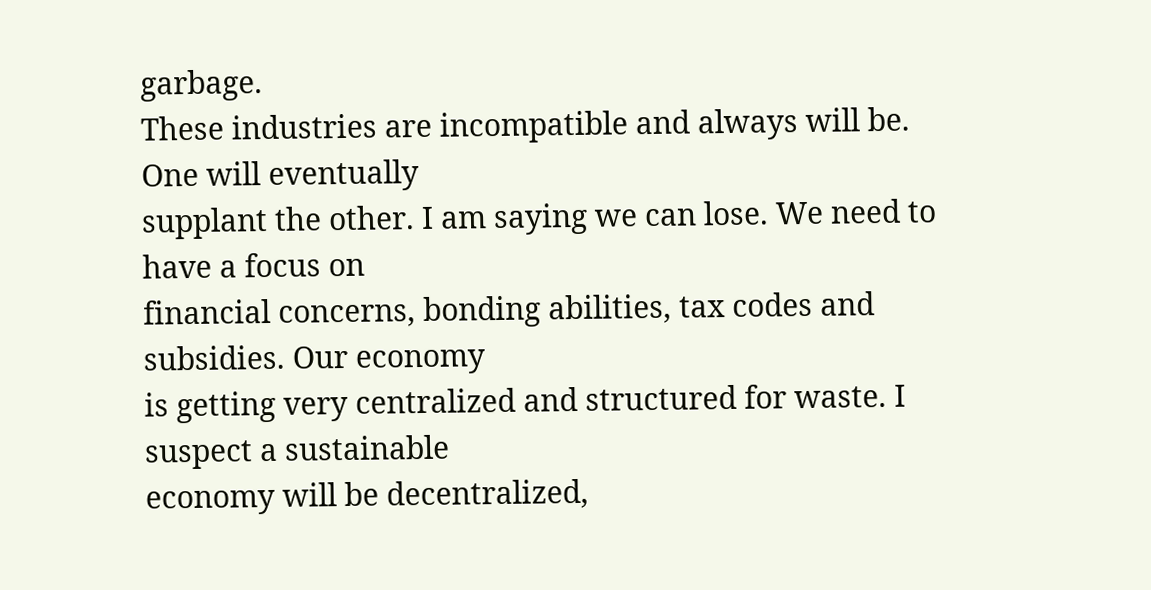garbage.
These industries are incompatible and always will be. One will eventually
supplant the other. I am saying we can lose. We need to have a focus on
financial concerns, bonding abilities, tax codes and subsidies. Our economy
is getting very centralized and structured for waste. I suspect a sustainable
economy will be decentralized,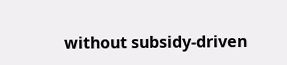without subsidy-driven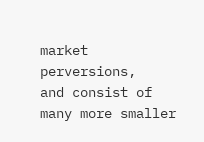market perversions,
and consist of many more smaller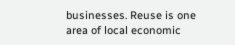businesses. Reuse is one area of local economic